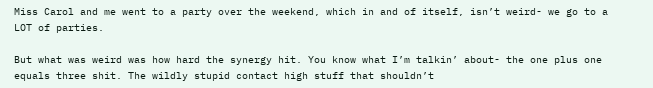Miss Carol and me went to a party over the weekend, which in and of itself, isn’t weird- we go to a LOT of parties.

But what was weird was how hard the synergy hit. You know what I’m talkin’ about- the one plus one equals three shit. The wildly stupid contact high stuff that shouldn’t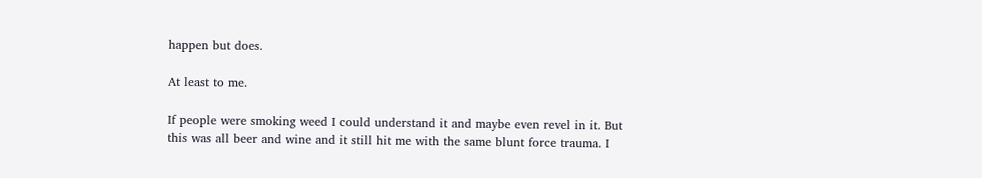happen but does.

At least to me.

If people were smoking weed I could understand it and maybe even revel in it. But this was all beer and wine and it still hit me with the same blunt force trauma. I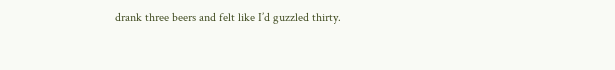drank three beers and felt like I’d guzzled thirty.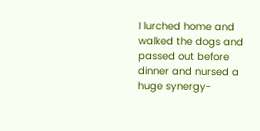I lurched home and walked the dogs and passed out before dinner and nursed a huge synergy-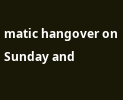matic hangover on Sunday and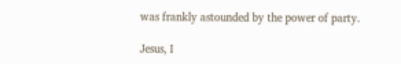was frankly astounded by the power of party.

Jesus, I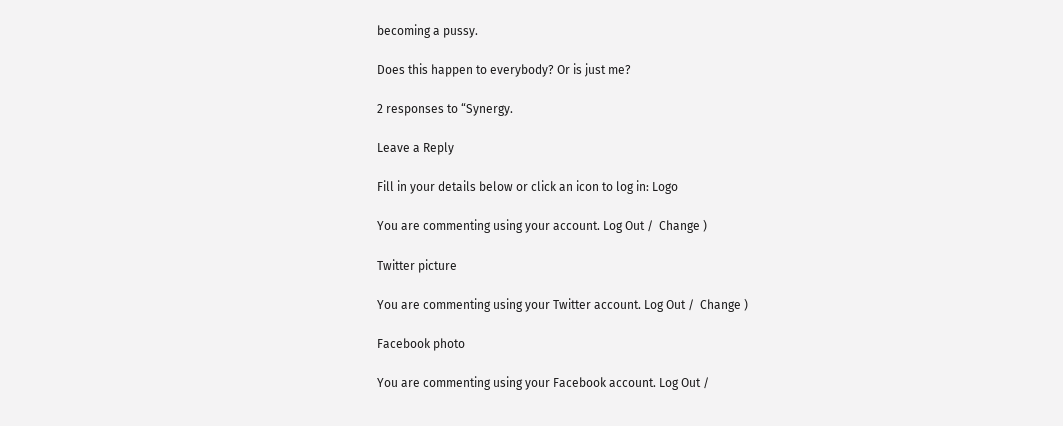becoming a pussy.

Does this happen to everybody? Or is just me?

2 responses to “Synergy.

Leave a Reply

Fill in your details below or click an icon to log in: Logo

You are commenting using your account. Log Out /  Change )

Twitter picture

You are commenting using your Twitter account. Log Out /  Change )

Facebook photo

You are commenting using your Facebook account. Log Out /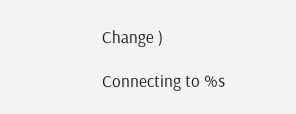Change )

Connecting to %s